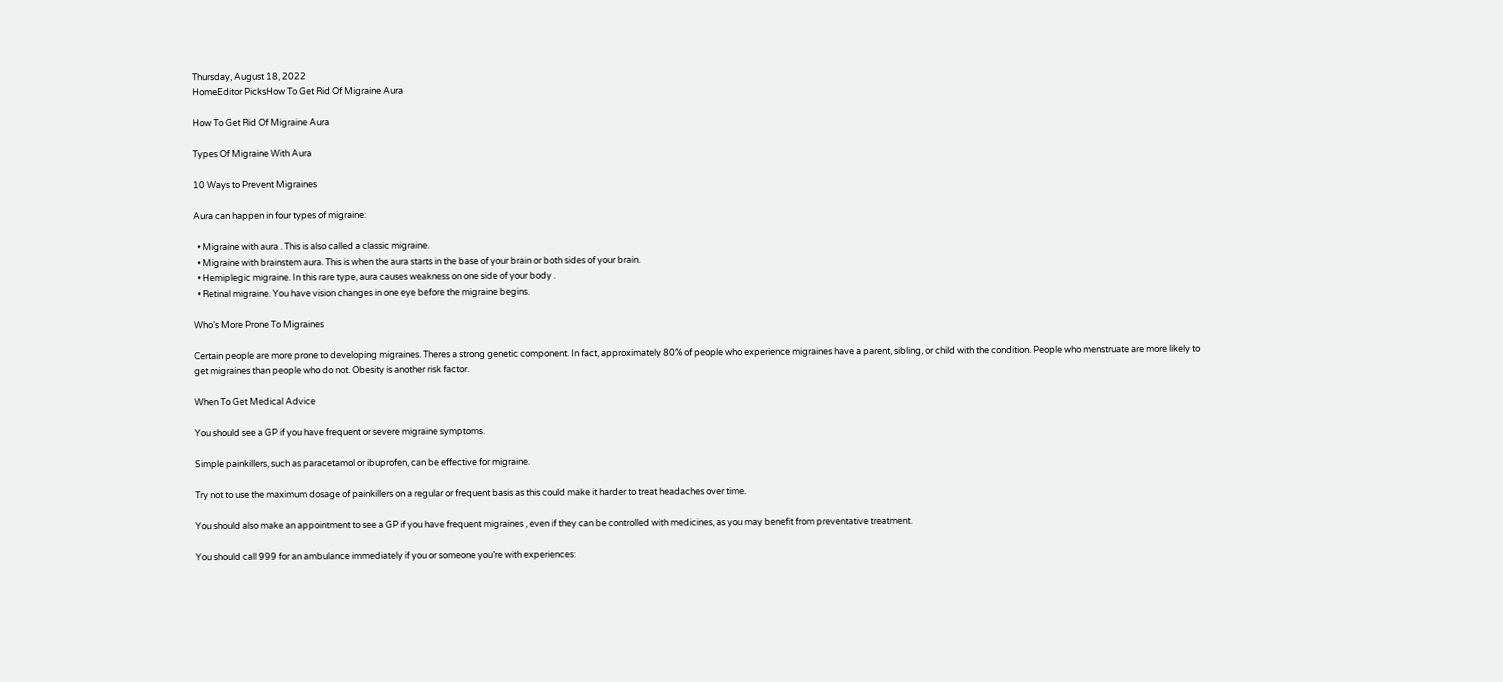Thursday, August 18, 2022
HomeEditor PicksHow To Get Rid Of Migraine Aura

How To Get Rid Of Migraine Aura

Types Of Migraine With Aura

10 Ways to Prevent Migraines

Aura can happen in four types of migraine:

  • Migraine with aura . This is also called a classic migraine.
  • Migraine with brainstem aura. This is when the aura starts in the base of your brain or both sides of your brain.
  • Hemiplegic migraine. In this rare type, aura causes weakness on one side of your body .
  • Retinal migraine. You have vision changes in one eye before the migraine begins.

Who’s More Prone To Migraines

Certain people are more prone to developing migraines. Theres a strong genetic component. In fact, approximately 80% of people who experience migraines have a parent, sibling, or child with the condition. People who menstruate are more likely to get migraines than people who do not. Obesity is another risk factor.

When To Get Medical Advice

You should see a GP if you have frequent or severe migraine symptoms.

Simple painkillers, such as paracetamol or ibuprofen, can be effective for migraine.

Try not to use the maximum dosage of painkillers on a regular or frequent basis as this could make it harder to treat headaches over time.

You should also make an appointment to see a GP if you have frequent migraines , even if they can be controlled with medicines, as you may benefit from preventative treatment.

You should call 999 for an ambulance immediately if you or someone you’re with experiences: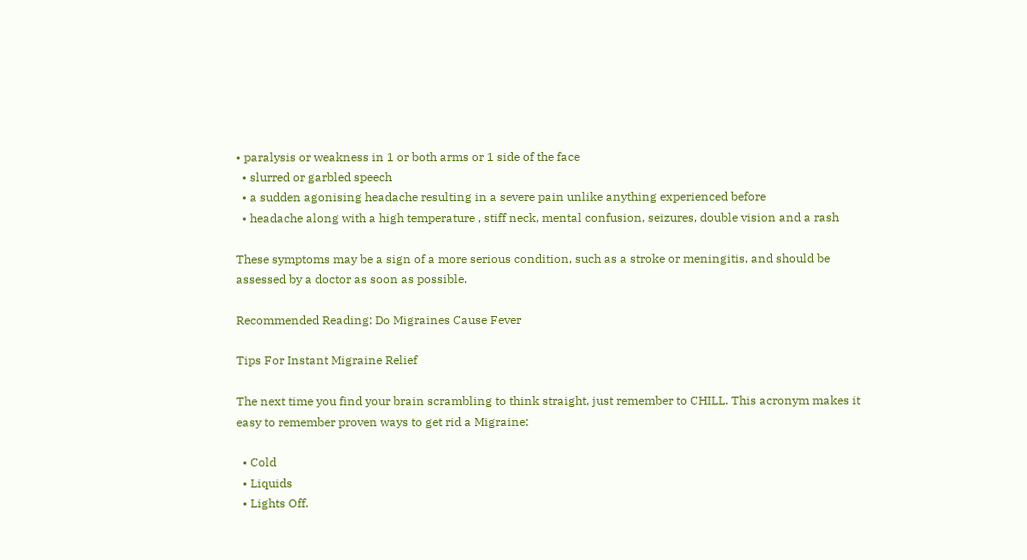• paralysis or weakness in 1 or both arms or 1 side of the face
  • slurred or garbled speech
  • a sudden agonising headache resulting in a severe pain unlike anything experienced before
  • headache along with a high temperature , stiff neck, mental confusion, seizures, double vision and a rash

These symptoms may be a sign of a more serious condition, such as a stroke or meningitis, and should be assessed by a doctor as soon as possible.

Recommended Reading: Do Migraines Cause Fever

Tips For Instant Migraine Relief

The next time you find your brain scrambling to think straight, just remember to CHILL. This acronym makes it easy to remember proven ways to get rid a Migraine:

  • Cold
  • Liquids
  • Lights Off.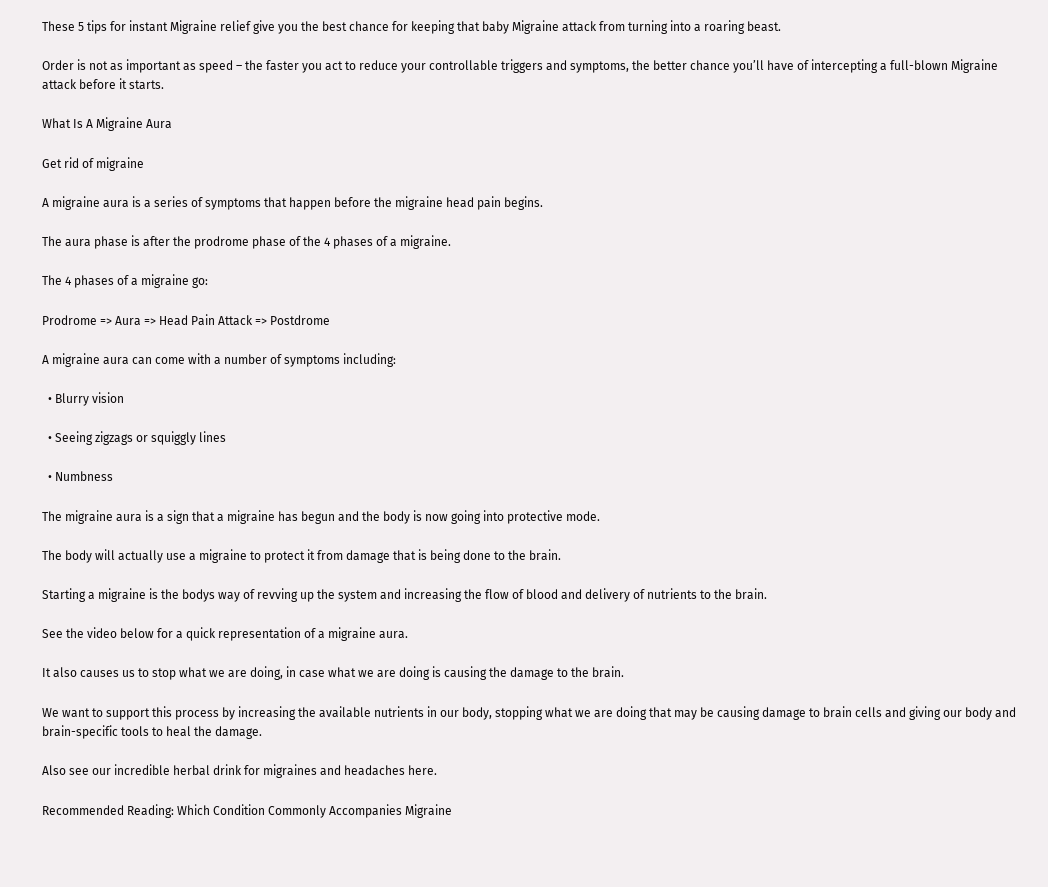These 5 tips for instant Migraine relief give you the best chance for keeping that baby Migraine attack from turning into a roaring beast.

Order is not as important as speed – the faster you act to reduce your controllable triggers and symptoms, the better chance you’ll have of intercepting a full-blown Migraine attack before it starts.

What Is A Migraine Aura

Get rid of migraine

A migraine aura is a series of symptoms that happen before the migraine head pain begins.

The aura phase is after the prodrome phase of the 4 phases of a migraine.

The 4 phases of a migraine go:

Prodrome => Aura => Head Pain Attack => Postdrome

A migraine aura can come with a number of symptoms including:

  • Blurry vision

  • Seeing zigzags or squiggly lines

  • Numbness

The migraine aura is a sign that a migraine has begun and the body is now going into protective mode.

The body will actually use a migraine to protect it from damage that is being done to the brain.

Starting a migraine is the bodys way of revving up the system and increasing the flow of blood and delivery of nutrients to the brain.

See the video below for a quick representation of a migraine aura.

It also causes us to stop what we are doing, in case what we are doing is causing the damage to the brain.

We want to support this process by increasing the available nutrients in our body, stopping what we are doing that may be causing damage to brain cells and giving our body and brain-specific tools to heal the damage.

Also see our incredible herbal drink for migraines and headaches here.

Recommended Reading: Which Condition Commonly Accompanies Migraine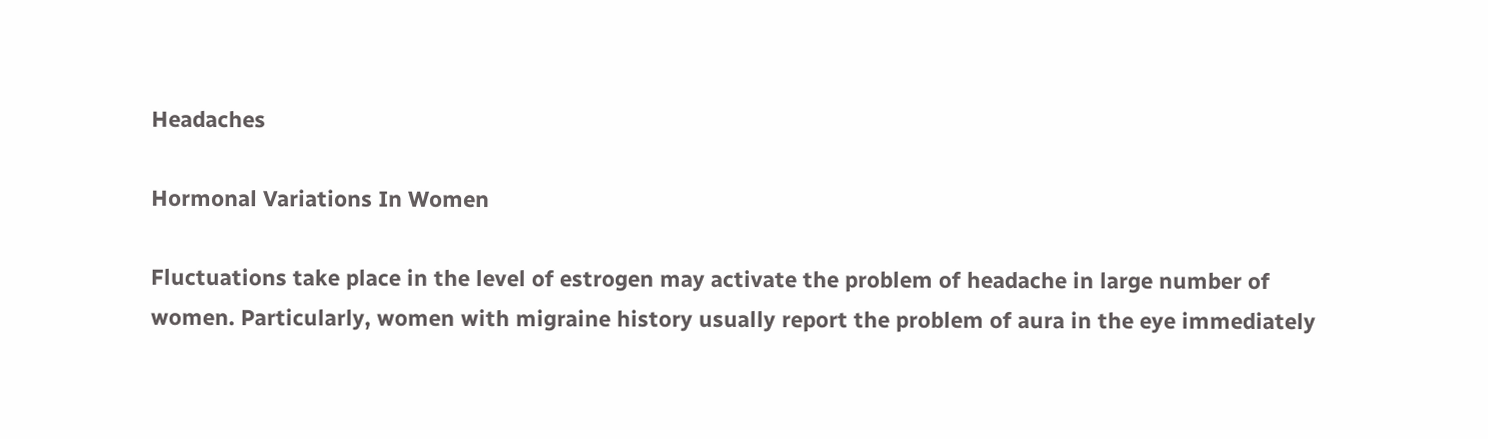Headaches

Hormonal Variations In Women

Fluctuations take place in the level of estrogen may activate the problem of headache in large number of women. Particularly, women with migraine history usually report the problem of aura in the eye immediately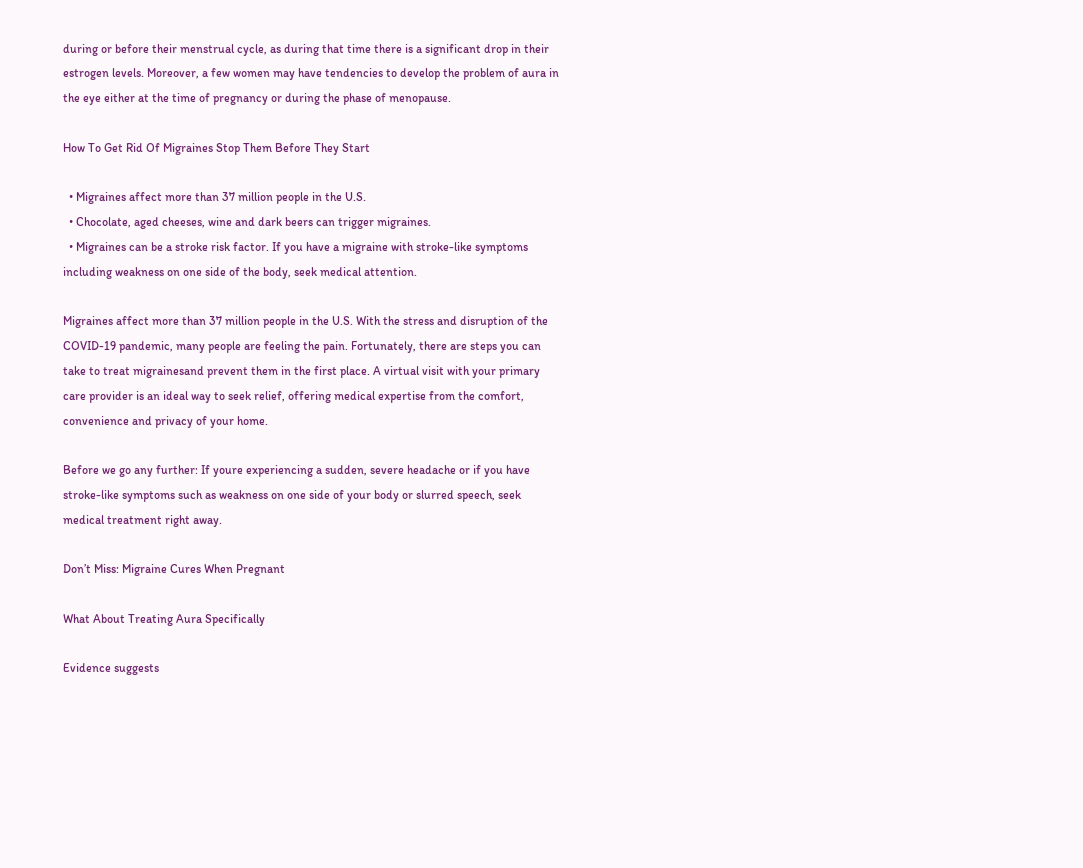during or before their menstrual cycle, as during that time there is a significant drop in their estrogen levels. Moreover, a few women may have tendencies to develop the problem of aura in the eye either at the time of pregnancy or during the phase of menopause.

How To Get Rid Of Migraines Stop Them Before They Start

  • Migraines affect more than 37 million people in the U.S.
  • Chocolate, aged cheeses, wine and dark beers can trigger migraines.
  • Migraines can be a stroke risk factor. If you have a migraine with stroke-like symptoms including weakness on one side of the body, seek medical attention.

Migraines affect more than 37 million people in the U.S. With the stress and disruption of the COVID-19 pandemic, many people are feeling the pain. Fortunately, there are steps you can take to treat migrainesand prevent them in the first place. A virtual visit with your primary care provider is an ideal way to seek relief, offering medical expertise from the comfort, convenience and privacy of your home.

Before we go any further: If youre experiencing a sudden, severe headache or if you have stroke-like symptoms such as weakness on one side of your body or slurred speech, seek medical treatment right away.

Don’t Miss: Migraine Cures When Pregnant

What About Treating Aura Specifically

Evidence suggests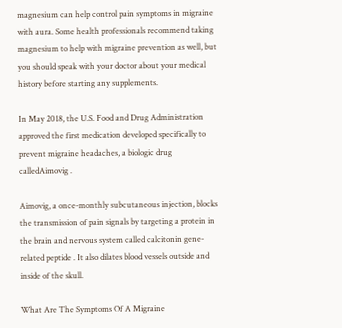magnesium can help control pain symptoms in migraine with aura. Some health professionals recommend taking magnesium to help with migraine prevention as well, but you should speak with your doctor about your medical history before starting any supplements.

In May 2018, the U.S. Food and Drug Administration approved the first medication developed specifically to prevent migraine headaches, a biologic drug calledAimovig .

Aimovig, a once-monthly subcutaneous injection, blocks the transmission of pain signals by targeting a protein in the brain and nervous system called calcitonin gene-related peptide . It also dilates blood vessels outside and inside of the skull.

What Are The Symptoms Of A Migraine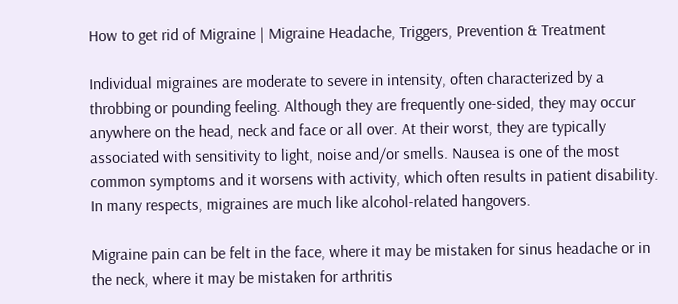How to get rid of Migraine | Migraine Headache, Triggers, Prevention & Treatment

Individual migraines are moderate to severe in intensity, often characterized by a throbbing or pounding feeling. Although they are frequently one-sided, they may occur anywhere on the head, neck and face or all over. At their worst, they are typically associated with sensitivity to light, noise and/or smells. Nausea is one of the most common symptoms and it worsens with activity, which often results in patient disability. In many respects, migraines are much like alcohol-related hangovers.

Migraine pain can be felt in the face, where it may be mistaken for sinus headache or in the neck, where it may be mistaken for arthritis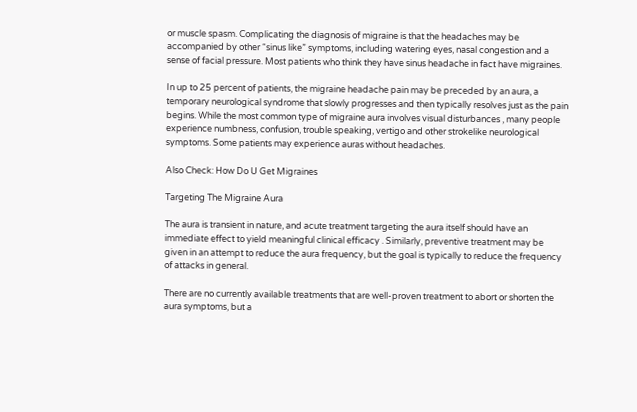or muscle spasm. Complicating the diagnosis of migraine is that the headaches may be accompanied by other “sinus like” symptoms, including watering eyes, nasal congestion and a sense of facial pressure. Most patients who think they have sinus headache in fact have migraines.

In up to 25 percent of patients, the migraine headache pain may be preceded by an aura, a temporary neurological syndrome that slowly progresses and then typically resolves just as the pain begins. While the most common type of migraine aura involves visual disturbances , many people experience numbness, confusion, trouble speaking, vertigo and other strokelike neurological symptoms. Some patients may experience auras without headaches.

Also Check: How Do U Get Migraines

Targeting The Migraine Aura

The aura is transient in nature, and acute treatment targeting the aura itself should have an immediate effect to yield meaningful clinical efficacy . Similarly, preventive treatment may be given in an attempt to reduce the aura frequency, but the goal is typically to reduce the frequency of attacks in general.

There are no currently available treatments that are well-proven treatment to abort or shorten the aura symptoms, but a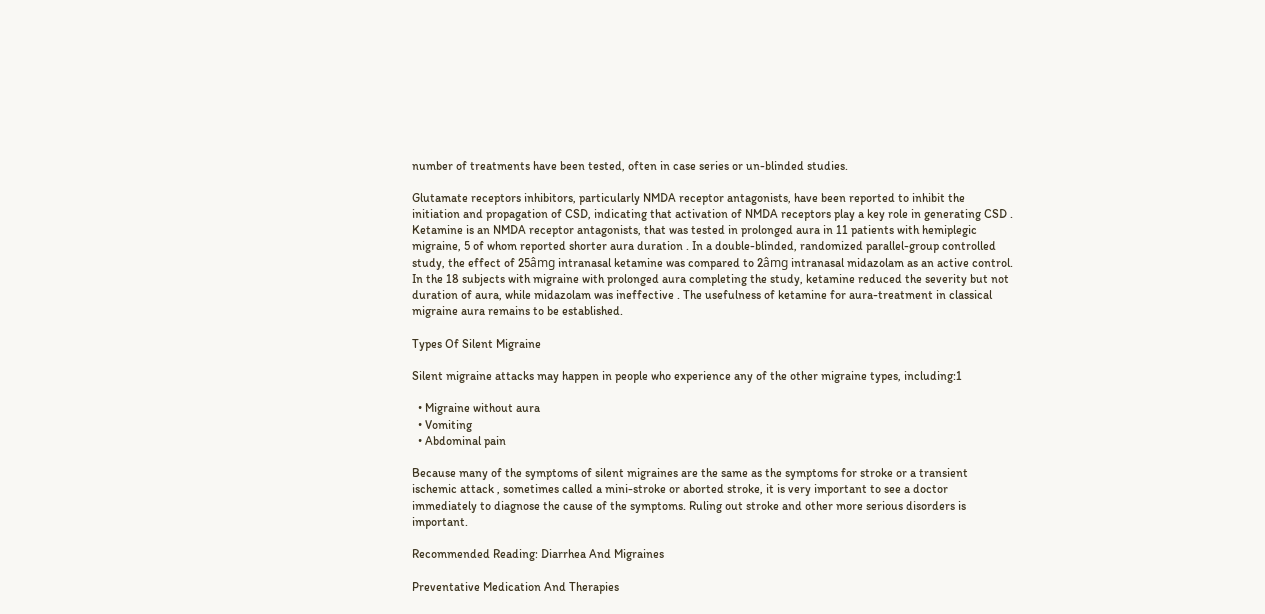number of treatments have been tested, often in case series or un-blinded studies.

Glutamate receptors inhibitors, particularly NMDA receptor antagonists, have been reported to inhibit the initiation and propagation of CSD, indicating that activation of NMDA receptors play a key role in generating CSD . Ketamine is an NMDA receptor antagonists, that was tested in prolonged aura in 11 patients with hemiplegic migraine, 5 of whom reported shorter aura duration . In a double-blinded, randomized parallel-group controlled study, the effect of 25âmg intranasal ketamine was compared to 2âmg intranasal midazolam as an active control. In the 18 subjects with migraine with prolonged aura completing the study, ketamine reduced the severity but not duration of aura, while midazolam was ineffective . The usefulness of ketamine for aura-treatment in classical migraine aura remains to be established.

Types Of Silent Migraine

Silent migraine attacks may happen in people who experience any of the other migraine types, including:1

  • Migraine without aura
  • Vomiting
  • Abdominal pain

Because many of the symptoms of silent migraines are the same as the symptoms for stroke or a transient ischemic attack , sometimes called a mini-stroke or aborted stroke, it is very important to see a doctor immediately to diagnose the cause of the symptoms. Ruling out stroke and other more serious disorders is important.

Recommended Reading: Diarrhea And Migraines

Preventative Medication And Therapies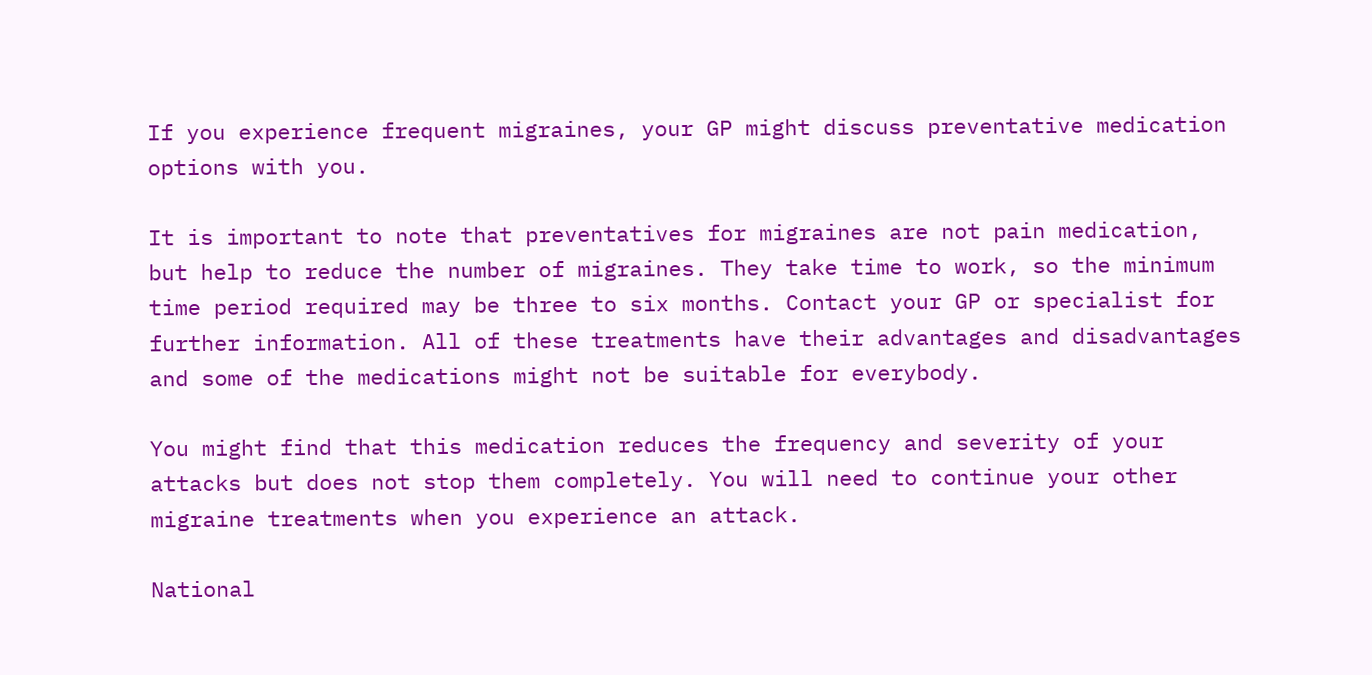If you experience frequent migraines, your GP might discuss preventative medication options with you.

It is important to note that preventatives for migraines are not pain medication, but help to reduce the number of migraines. They take time to work, so the minimum time period required may be three to six months. Contact your GP or specialist for further information. All of these treatments have their advantages and disadvantages and some of the medications might not be suitable for everybody.

You might find that this medication reduces the frequency and severity of your attacks but does not stop them completely. You will need to continue your other migraine treatments when you experience an attack.

National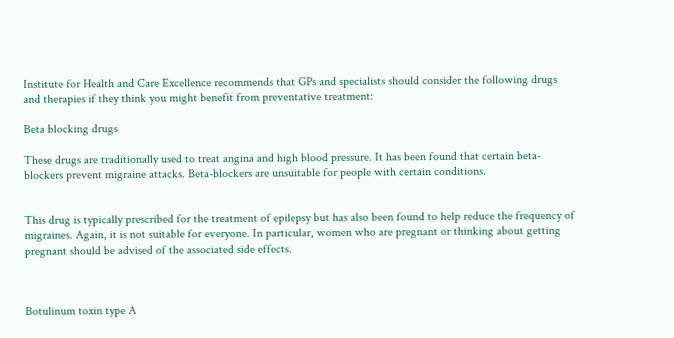Institute for Health and Care Excellence recommends that GPs and specialists should consider the following drugs and therapies if they think you might benefit from preventative treatment:

Beta blocking drugs

These drugs are traditionally used to treat angina and high blood pressure. It has been found that certain beta-blockers prevent migraine attacks. Beta-blockers are unsuitable for people with certain conditions.


This drug is typically prescribed for the treatment of epilepsy but has also been found to help reduce the frequency of migraines. Again, it is not suitable for everyone. In particular, women who are pregnant or thinking about getting pregnant should be advised of the associated side effects.



Botulinum toxin type A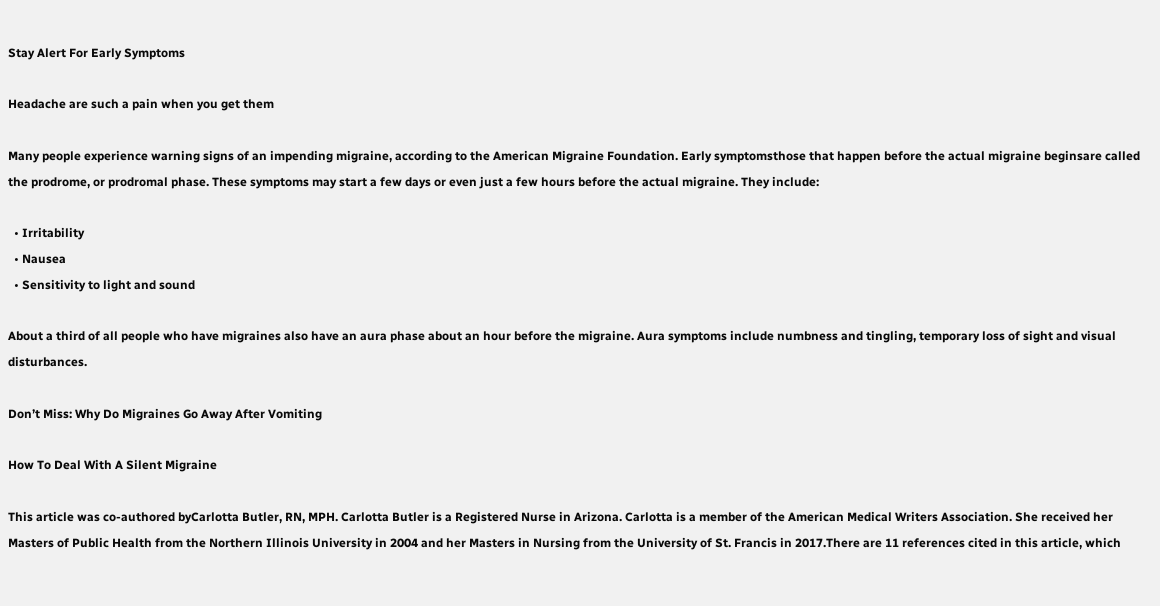Stay Alert For Early Symptoms

Headache are such a pain when you get them

Many people experience warning signs of an impending migraine, according to the American Migraine Foundation. Early symptomsthose that happen before the actual migraine beginsare called the prodrome, or prodromal phase. These symptoms may start a few days or even just a few hours before the actual migraine. They include:

  • Irritability
  • Nausea
  • Sensitivity to light and sound

About a third of all people who have migraines also have an aura phase about an hour before the migraine. Aura symptoms include numbness and tingling, temporary loss of sight and visual disturbances.

Don’t Miss: Why Do Migraines Go Away After Vomiting

How To Deal With A Silent Migraine

This article was co-authored byCarlotta Butler, RN, MPH. Carlotta Butler is a Registered Nurse in Arizona. Carlotta is a member of the American Medical Writers Association. She received her Masters of Public Health from the Northern Illinois University in 2004 and her Masters in Nursing from the University of St. Francis in 2017.There are 11 references cited in this article, which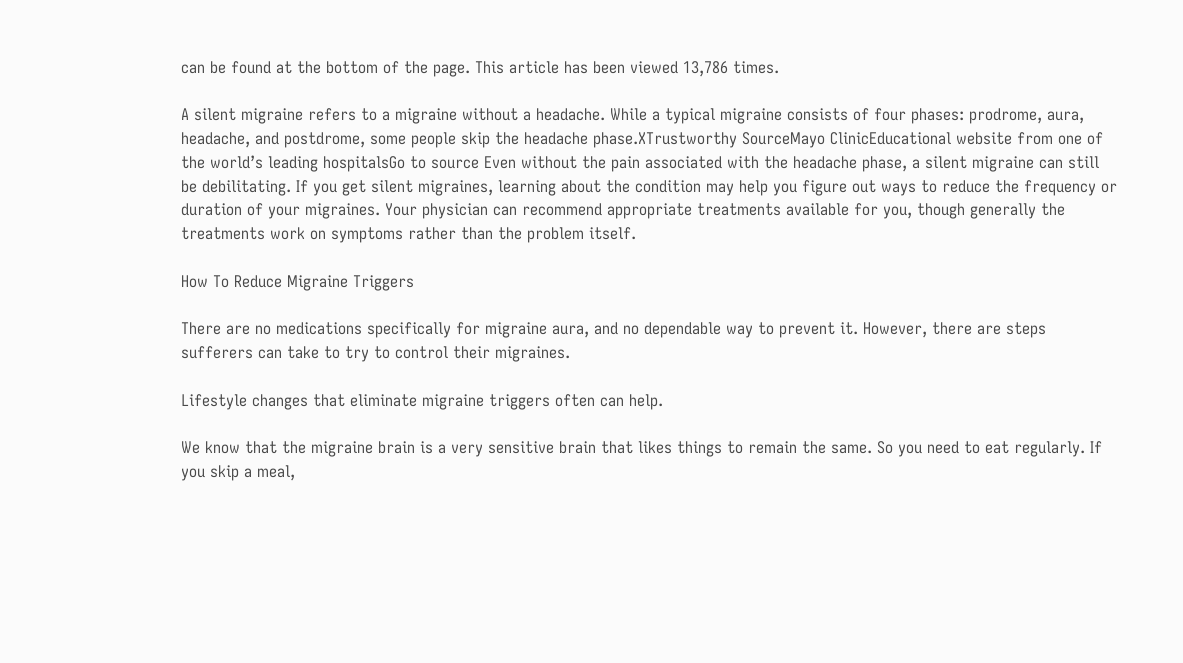can be found at the bottom of the page. This article has been viewed 13,786 times.

A silent migraine refers to a migraine without a headache. While a typical migraine consists of four phases: prodrome, aura, headache, and postdrome, some people skip the headache phase.XTrustworthy SourceMayo ClinicEducational website from one of the world’s leading hospitalsGo to source Even without the pain associated with the headache phase, a silent migraine can still be debilitating. If you get silent migraines, learning about the condition may help you figure out ways to reduce the frequency or duration of your migraines. Your physician can recommend appropriate treatments available for you, though generally the treatments work on symptoms rather than the problem itself.

How To Reduce Migraine Triggers

There are no medications specifically for migraine aura, and no dependable way to prevent it. However, there are steps sufferers can take to try to control their migraines.

Lifestyle changes that eliminate migraine triggers often can help.

We know that the migraine brain is a very sensitive brain that likes things to remain the same. So you need to eat regularly. If you skip a meal,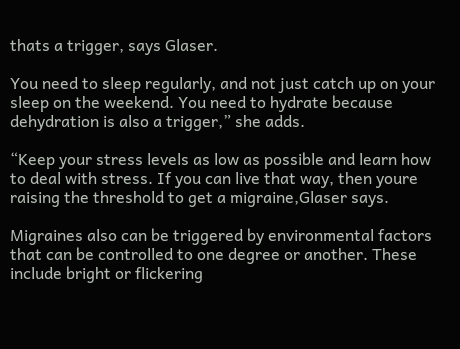thats a trigger, says Glaser.

You need to sleep regularly, and not just catch up on your sleep on the weekend. You need to hydrate because dehydration is also a trigger,” she adds.

“Keep your stress levels as low as possible and learn how to deal with stress. If you can live that way, then youre raising the threshold to get a migraine,Glaser says.

Migraines also can be triggered by environmental factors that can be controlled to one degree or another. These include bright or flickering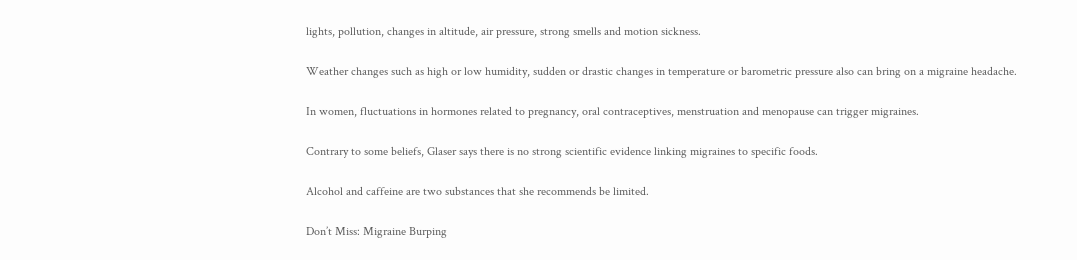lights, pollution, changes in altitude, air pressure, strong smells and motion sickness.

Weather changes such as high or low humidity, sudden or drastic changes in temperature or barometric pressure also can bring on a migraine headache.

In women, fluctuations in hormones related to pregnancy, oral contraceptives, menstruation and menopause can trigger migraines.

Contrary to some beliefs, Glaser says there is no strong scientific evidence linking migraines to specific foods.

Alcohol and caffeine are two substances that she recommends be limited.

Don’t Miss: Migraine Burping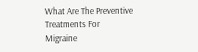What Are The Preventive Treatments For Migraine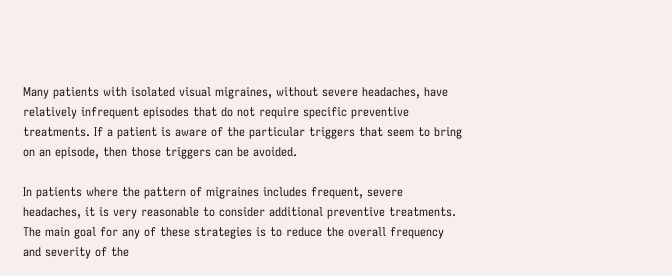Many patients with isolated visual migraines, without severe headaches, have relatively infrequent episodes that do not require specific preventive treatments. If a patient is aware of the particular triggers that seem to bring on an episode, then those triggers can be avoided.

In patients where the pattern of migraines includes frequent, severe headaches, it is very reasonable to consider additional preventive treatments. The main goal for any of these strategies is to reduce the overall frequency and severity of the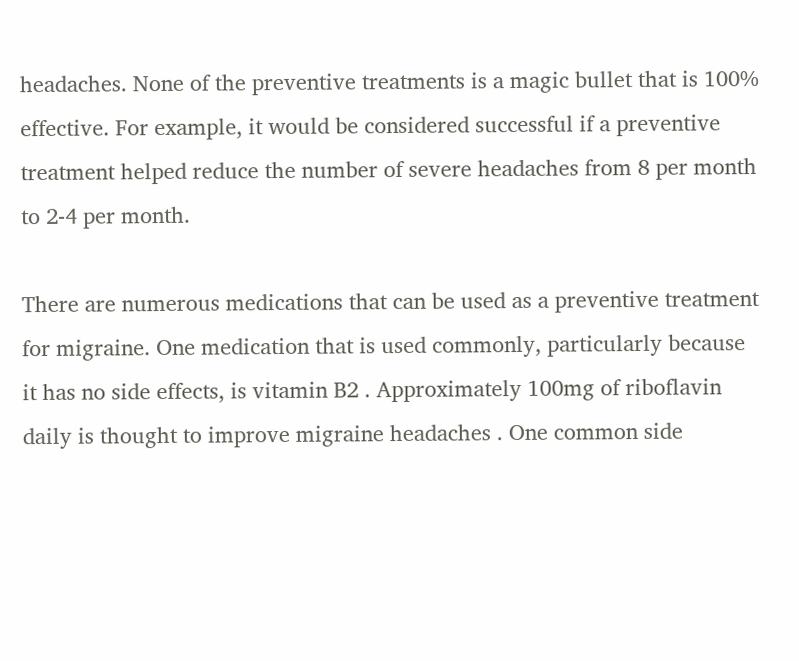headaches. None of the preventive treatments is a magic bullet that is 100% effective. For example, it would be considered successful if a preventive treatment helped reduce the number of severe headaches from 8 per month to 2-4 per month.

There are numerous medications that can be used as a preventive treatment for migraine. One medication that is used commonly, particularly because it has no side effects, is vitamin B2 . Approximately 100mg of riboflavin daily is thought to improve migraine headaches . One common side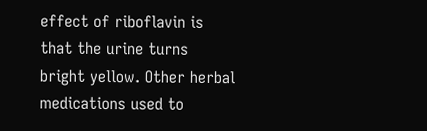effect of riboflavin is that the urine turns bright yellow. Other herbal medications used to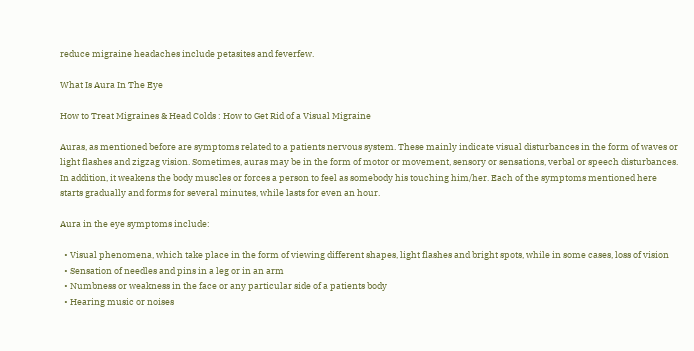reduce migraine headaches include petasites and feverfew.

What Is Aura In The Eye

How to Treat Migraines & Head Colds : How to Get Rid of a Visual Migraine

Auras, as mentioned before are symptoms related to a patients nervous system. These mainly indicate visual disturbances in the form of waves or light flashes and zigzag vision. Sometimes, auras may be in the form of motor or movement, sensory or sensations, verbal or speech disturbances. In addition, it weakens the body muscles or forces a person to feel as somebody his touching him/her. Each of the symptoms mentioned here starts gradually and forms for several minutes, while lasts for even an hour.

Aura in the eye symptoms include:

  • Visual phenomena, which take place in the form of viewing different shapes, light flashes and bright spots, while in some cases, loss of vision
  • Sensation of needles and pins in a leg or in an arm
  • Numbness or weakness in the face or any particular side of a patients body
  • Hearing music or noises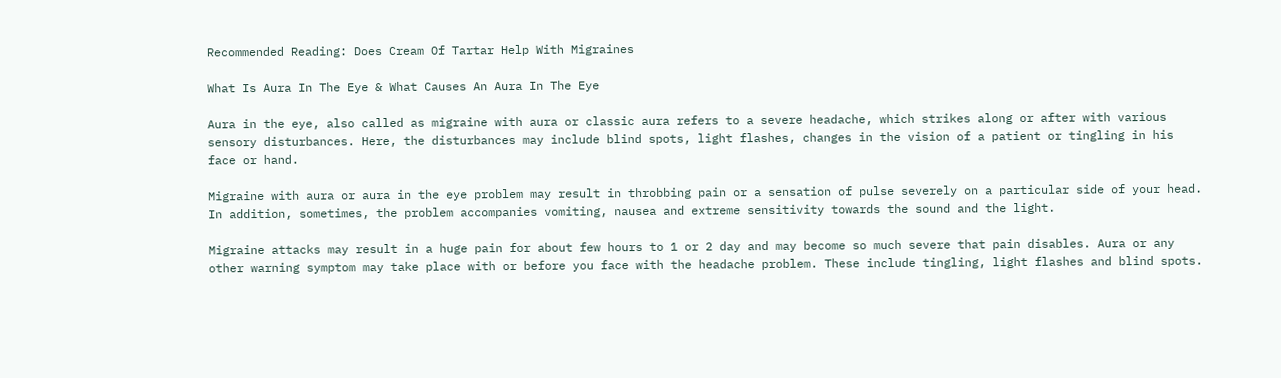Recommended Reading: Does Cream Of Tartar Help With Migraines

What Is Aura In The Eye & What Causes An Aura In The Eye

Aura in the eye, also called as migraine with aura or classic aura refers to a severe headache, which strikes along or after with various sensory disturbances. Here, the disturbances may include blind spots, light flashes, changes in the vision of a patient or tingling in his face or hand.

Migraine with aura or aura in the eye problem may result in throbbing pain or a sensation of pulse severely on a particular side of your head. In addition, sometimes, the problem accompanies vomiting, nausea and extreme sensitivity towards the sound and the light.

Migraine attacks may result in a huge pain for about few hours to 1 or 2 day and may become so much severe that pain disables. Aura or any other warning symptom may take place with or before you face with the headache problem. These include tingling, light flashes and blind spots.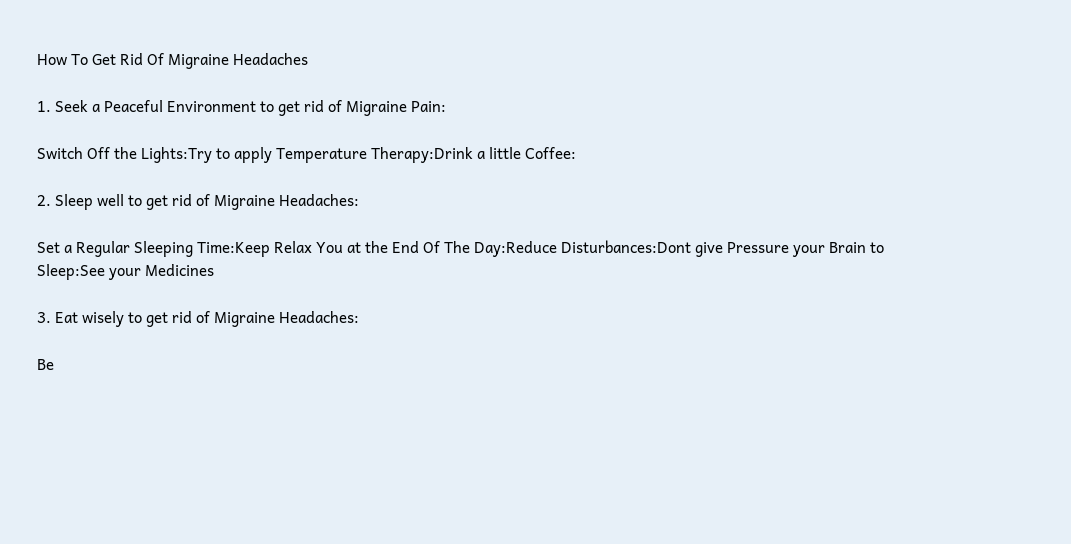How To Get Rid Of Migraine Headaches

1. Seek a Peaceful Environment to get rid of Migraine Pain:

Switch Off the Lights:Try to apply Temperature Therapy:Drink a little Coffee:

2. Sleep well to get rid of Migraine Headaches:

Set a Regular Sleeping Time:Keep Relax You at the End Of The Day:Reduce Disturbances:Dont give Pressure your Brain to Sleep:See your Medicines

3. Eat wisely to get rid of Migraine Headaches:

Be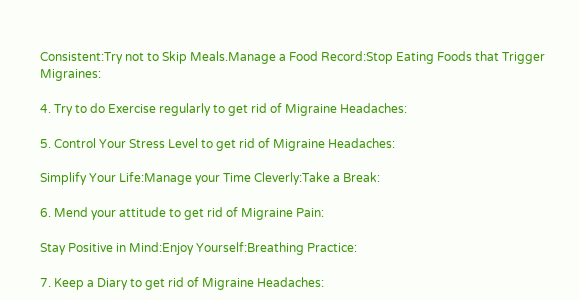Consistent:Try not to Skip Meals.Manage a Food Record:Stop Eating Foods that Trigger Migraines:

4. Try to do Exercise regularly to get rid of Migraine Headaches:

5. Control Your Stress Level to get rid of Migraine Headaches:

Simplify Your Life:Manage your Time Cleverly:Take a Break:

6. Mend your attitude to get rid of Migraine Pain:

Stay Positive in Mind:Enjoy Yourself:Breathing Practice:

7. Keep a Diary to get rid of Migraine Headaches: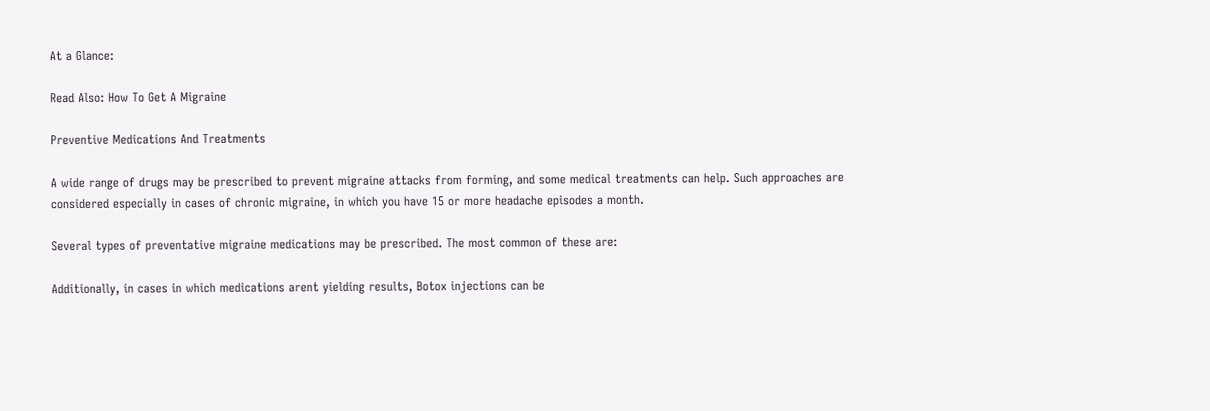At a Glance:

Read Also: How To Get A Migraine

Preventive Medications And Treatments

A wide range of drugs may be prescribed to prevent migraine attacks from forming, and some medical treatments can help. Such approaches are considered especially in cases of chronic migraine, in which you have 15 or more headache episodes a month.

Several types of preventative migraine medications may be prescribed. The most common of these are:

Additionally, in cases in which medications arent yielding results, Botox injections can be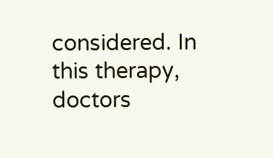considered. In this therapy, doctors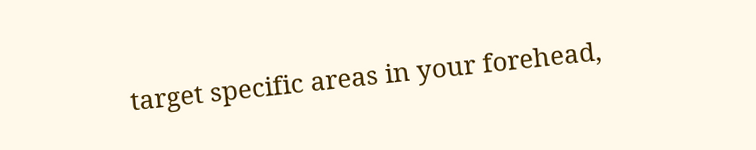target specific areas in your forehead,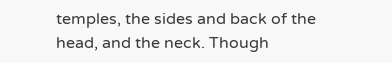temples, the sides and back of the head, and the neck. Though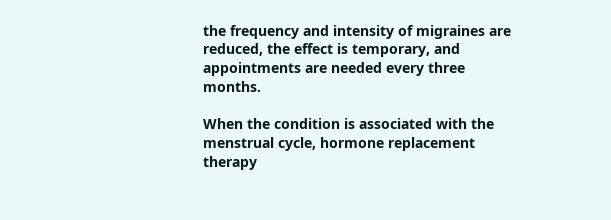the frequency and intensity of migraines are reduced, the effect is temporary, and appointments are needed every three months.

When the condition is associated with the menstrual cycle, hormone replacement therapy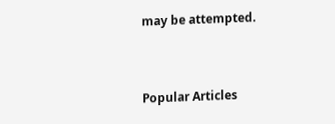may be attempted.


Popular Articles